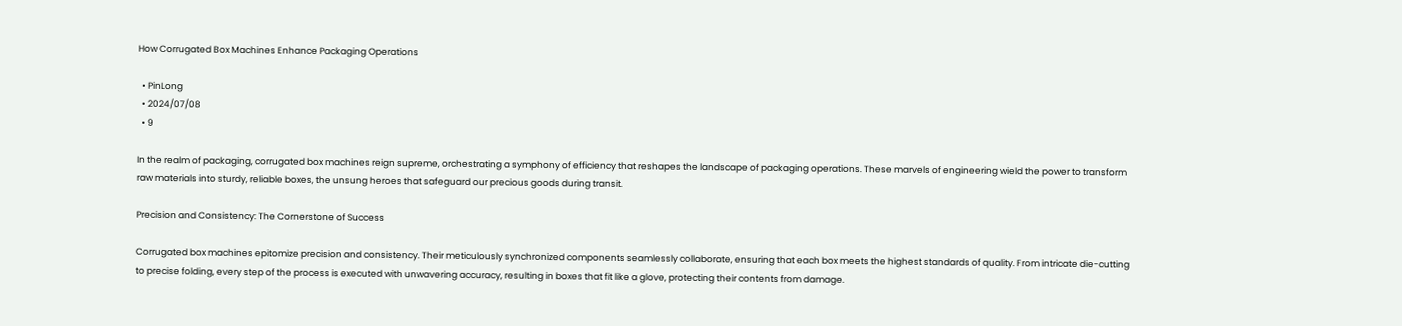How Corrugated Box Machines Enhance Packaging Operations

  • PinLong
  • 2024/07/08
  • 9

In the realm of packaging, corrugated box machines reign supreme, orchestrating a symphony of efficiency that reshapes the landscape of packaging operations. These marvels of engineering wield the power to transform raw materials into sturdy, reliable boxes, the unsung heroes that safeguard our precious goods during transit.

Precision and Consistency: The Cornerstone of Success

Corrugated box machines epitomize precision and consistency. Their meticulously synchronized components seamlessly collaborate, ensuring that each box meets the highest standards of quality. From intricate die-cutting to precise folding, every step of the process is executed with unwavering accuracy, resulting in boxes that fit like a glove, protecting their contents from damage.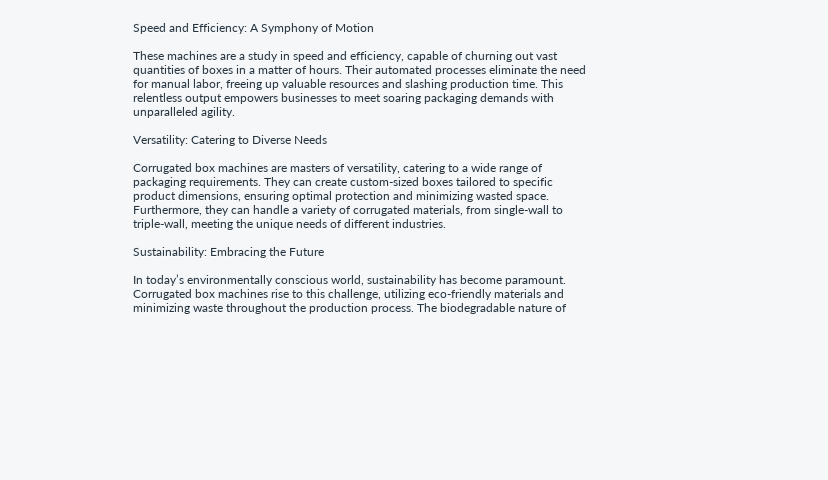Speed and Efficiency: A Symphony of Motion

These machines are a study in speed and efficiency, capable of churning out vast quantities of boxes in a matter of hours. Their automated processes eliminate the need for manual labor, freeing up valuable resources and slashing production time. This relentless output empowers businesses to meet soaring packaging demands with unparalleled agility.

Versatility: Catering to Diverse Needs

Corrugated box machines are masters of versatility, catering to a wide range of packaging requirements. They can create custom-sized boxes tailored to specific product dimensions, ensuring optimal protection and minimizing wasted space. Furthermore, they can handle a variety of corrugated materials, from single-wall to triple-wall, meeting the unique needs of different industries.

Sustainability: Embracing the Future

In today’s environmentally conscious world, sustainability has become paramount. Corrugated box machines rise to this challenge, utilizing eco-friendly materials and minimizing waste throughout the production process. The biodegradable nature of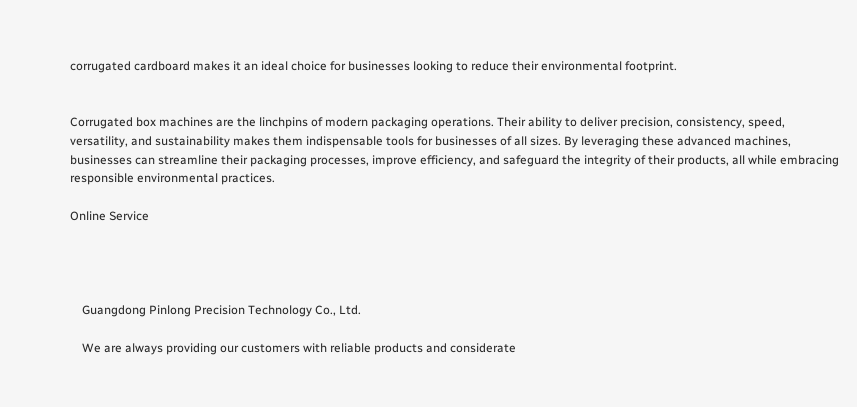corrugated cardboard makes it an ideal choice for businesses looking to reduce their environmental footprint.


Corrugated box machines are the linchpins of modern packaging operations. Their ability to deliver precision, consistency, speed, versatility, and sustainability makes them indispensable tools for businesses of all sizes. By leveraging these advanced machines, businesses can streamline their packaging processes, improve efficiency, and safeguard the integrity of their products, all while embracing responsible environmental practices.

Online Service




    Guangdong Pinlong Precision Technology Co., Ltd.

    We are always providing our customers with reliable products and considerate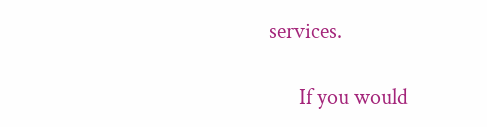services.

      If you would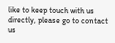like to keep touch with us directly, please go to contact us